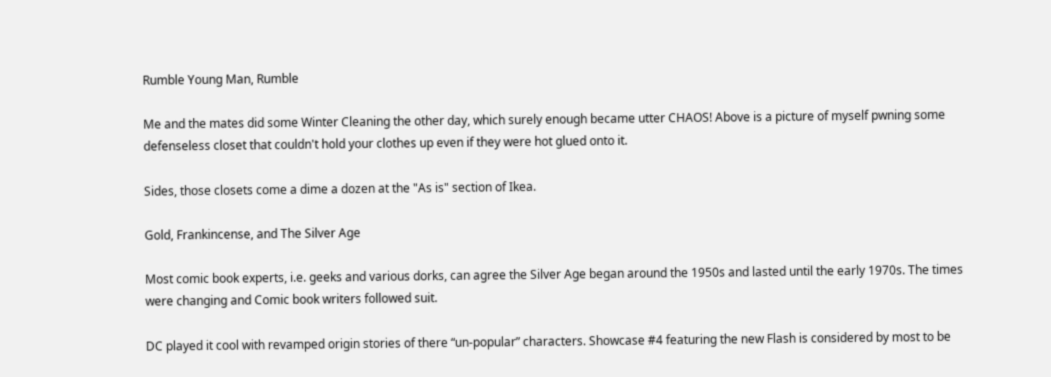Rumble Young Man, Rumble

Me and the mates did some Winter Cleaning the other day, which surely enough became utter CHAOS! Above is a picture of myself pwning some defenseless closet that couldn't hold your clothes up even if they were hot glued onto it.

Sides, those closets come a dime a dozen at the "As is" section of Ikea.

Gold, Frankincense, and The Silver Age

Most comic book experts, i.e. geeks and various dorks, can agree the Silver Age began around the 1950s and lasted until the early 1970s. The times were changing and Comic book writers followed suit.

DC played it cool with revamped origin stories of there “un-popular” characters. Showcase #4 featuring the new Flash is considered by most to be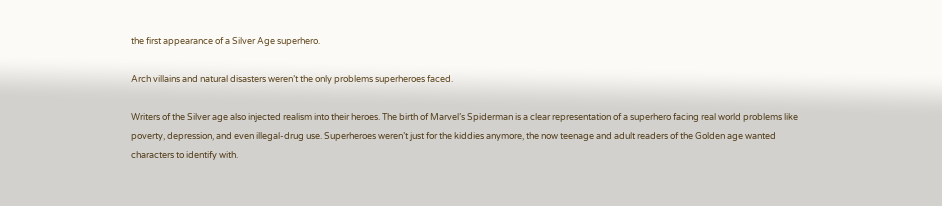the first appearance of a Silver Age superhero.

Arch villains and natural disasters weren’t the only problems superheroes faced.

Writers of the Silver age also injected realism into their heroes. The birth of Marvel’s Spiderman is a clear representation of a superhero facing real world problems like poverty, depression, and even illegal-drug use. Superheroes weren’t just for the kiddies anymore, the now teenage and adult readers of the Golden age wanted characters to identify with.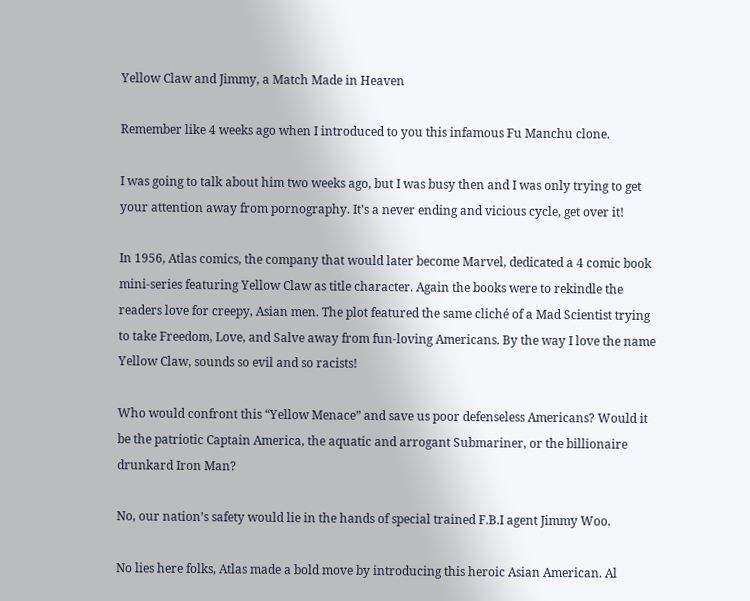Yellow Claw and Jimmy, a Match Made in Heaven

Remember like 4 weeks ago when I introduced to you this infamous Fu Manchu clone.

I was going to talk about him two weeks ago, but I was busy then and I was only trying to get your attention away from pornography. It’s a never ending and vicious cycle, get over it!

In 1956, Atlas comics, the company that would later become Marvel, dedicated a 4 comic book mini-series featuring Yellow Claw as title character. Again the books were to rekindle the readers love for creepy, Asian men. The plot featured the same cliché of a Mad Scientist trying to take Freedom, Love, and Salve away from fun-loving Americans. By the way I love the name Yellow Claw, sounds so evil and so racists!

Who would confront this “Yellow Menace” and save us poor defenseless Americans? Would it be the patriotic Captain America, the aquatic and arrogant Submariner, or the billionaire drunkard Iron Man?

No, our nation’s safety would lie in the hands of special trained F.B.I agent Jimmy Woo.

No lies here folks, Atlas made a bold move by introducing this heroic Asian American. Al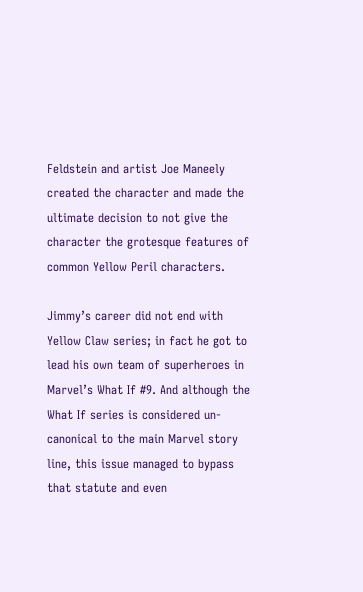Feldstein and artist Joe Maneely created the character and made the ultimate decision to not give the character the grotesque features of common Yellow Peril characters.

Jimmy’s career did not end with Yellow Claw series; in fact he got to lead his own team of superheroes in Marvel’s What If #9. And although the What If series is considered un-canonical to the main Marvel story line, this issue managed to bypass that statute and even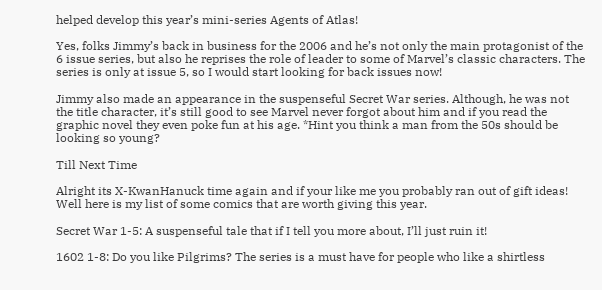helped develop this year’s mini-series Agents of Atlas!

Yes, folks Jimmy’s back in business for the 2006 and he’s not only the main protagonist of the 6 issue series, but also he reprises the role of leader to some of Marvel’s classic characters. The series is only at issue 5, so I would start looking for back issues now!

Jimmy also made an appearance in the suspenseful Secret War series. Although, he was not the title character, it’s still good to see Marvel never forgot about him and if you read the graphic novel they even poke fun at his age. *Hint you think a man from the 50s should be looking so young?

Till Next Time

Alright its X-KwanHanuck time again and if your like me you probably ran out of gift ideas! Well here is my list of some comics that are worth giving this year.

Secret War 1-5: A suspenseful tale that if I tell you more about, I’ll just ruin it!

1602 1-8: Do you like Pilgrims? The series is a must have for people who like a shirtless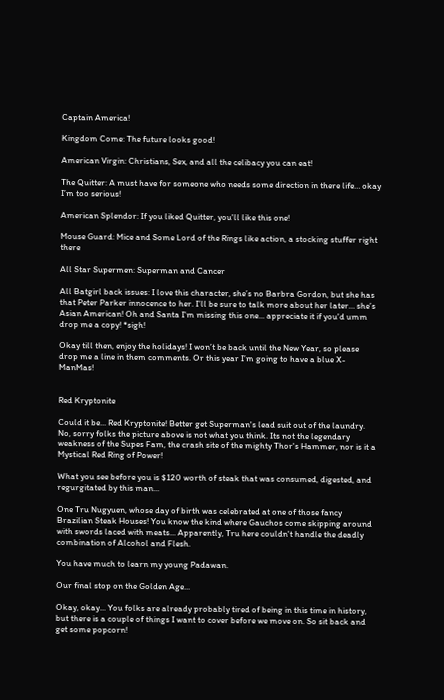Captain America!

Kingdom Come: The future looks good!

American Virgin: Christians, Sex, and all the celibacy you can eat!

The Quitter: A must have for someone who needs some direction in there life… okay I’m too serious!

American Splendor: If you liked Quitter, you'll like this one!

Mouse Guard: Mice and Some Lord of the Rings like action, a stocking stuffer right there

All Star Supermen: Superman and Cancer

All Batgirl back issues: I love this character, she’s no Barbra Gordon, but she has that Peter Parker innocence to her. I’ll be sure to talk more about her later… she’s Asian American! Oh and Santa I'm missing this one... appreciate it if you'd umm drop me a copy! *sigh!

Okay till then, enjoy the holidays! I won’t be back until the New Year, so please drop me a line in them comments. Or this year I’m going to have a blue X-ManMas!


Red Kryptonite

Could it be... Red Kryptonite! Better get Superman's lead suit out of the laundry. No, sorry folks the picture above is not what you think. Its not the legendary weakness of the Supes Fam, the crash site of the mighty Thor's Hammer, nor is it a Mystical Red Ring of Power!

What you see before you is $120 worth of steak that was consumed, digested, and regurgitated by this man...

One Tru Nugyuen, whose day of birth was celebrated at one of those fancy Brazilian Steak Houses! You know the kind where Gauchos come skipping around with swords laced with meats... Apparently, Tru here couldn't handle the deadly combination of Alcohol and Flesh.

You have much to learn my young Padawan.

Our final stop on the Golden Age...

Okay, okay... You folks are already probably tired of being in this time in history, but there is a couple of things I want to cover before we move on. So sit back and get some popcorn!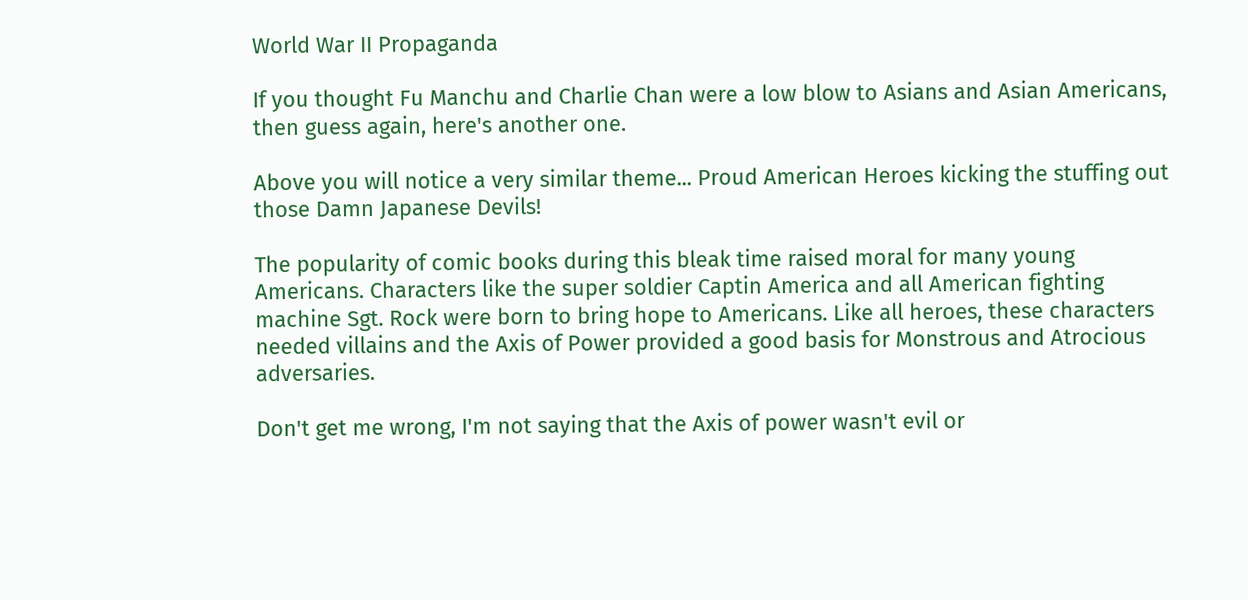World War II Propaganda

If you thought Fu Manchu and Charlie Chan were a low blow to Asians and Asian Americans, then guess again, here's another one.

Above you will notice a very similar theme... Proud American Heroes kicking the stuffing out those Damn Japanese Devils!

The popularity of comic books during this bleak time raised moral for many young Americans. Characters like the super soldier Captin America and all American fighting machine Sgt. Rock were born to bring hope to Americans. Like all heroes, these characters needed villains and the Axis of Power provided a good basis for Monstrous and Atrocious adversaries.

Don't get me wrong, I'm not saying that the Axis of power wasn't evil or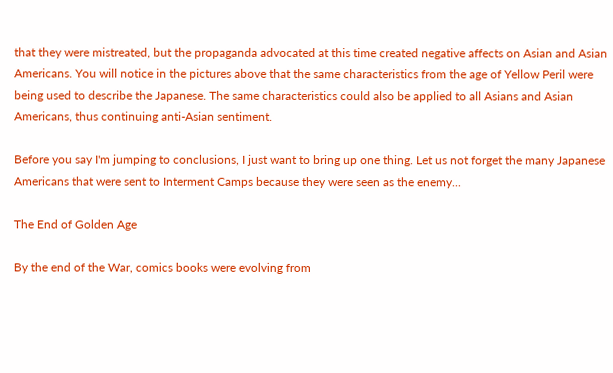that they were mistreated, but the propaganda advocated at this time created negative affects on Asian and Asian Americans. You will notice in the pictures above that the same characteristics from the age of Yellow Peril were being used to describe the Japanese. The same characteristics could also be applied to all Asians and Asian Americans, thus continuing anti-Asian sentiment.

Before you say I'm jumping to conclusions, I just want to bring up one thing. Let us not forget the many Japanese Americans that were sent to Interment Camps because they were seen as the enemy...

The End of Golden Age

By the end of the War, comics books were evolving from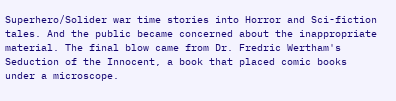Superhero/Solider war time stories into Horror and Sci-fiction tales. And the public became concerned about the inappropriate material. The final blow came from Dr. Fredric Wertham's Seduction of the Innocent, a book that placed comic books under a microscope.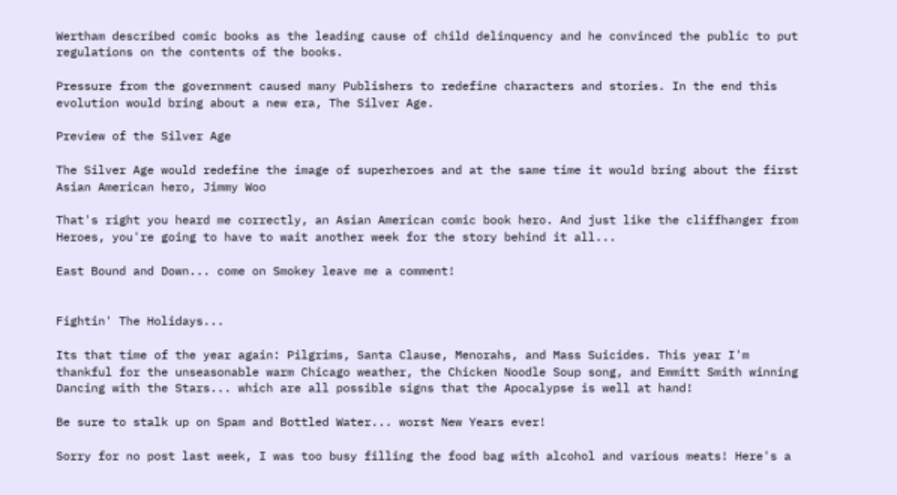Wertham described comic books as the leading cause of child delinquency and he convinced the public to put regulations on the contents of the books.

Pressure from the government caused many Publishers to redefine characters and stories. In the end this evolution would bring about a new era, The Silver Age.

Preview of the Silver Age

The Silver Age would redefine the image of superheroes and at the same time it would bring about the first Asian American hero, Jimmy Woo

That's right you heard me correctly, an Asian American comic book hero. And just like the cliffhanger from Heroes, you're going to have to wait another week for the story behind it all...

East Bound and Down... come on Smokey leave me a comment!


Fightin' The Holidays...

Its that time of the year again: Pilgrims, Santa Clause, Menorahs, and Mass Suicides. This year I'm thankful for the unseasonable warm Chicago weather, the Chicken Noodle Soup song, and Emmitt Smith winning Dancing with the Stars... which are all possible signs that the Apocalypse is well at hand!

Be sure to stalk up on Spam and Bottled Water... worst New Years ever!

Sorry for no post last week, I was too busy filling the food bag with alcohol and various meats! Here's a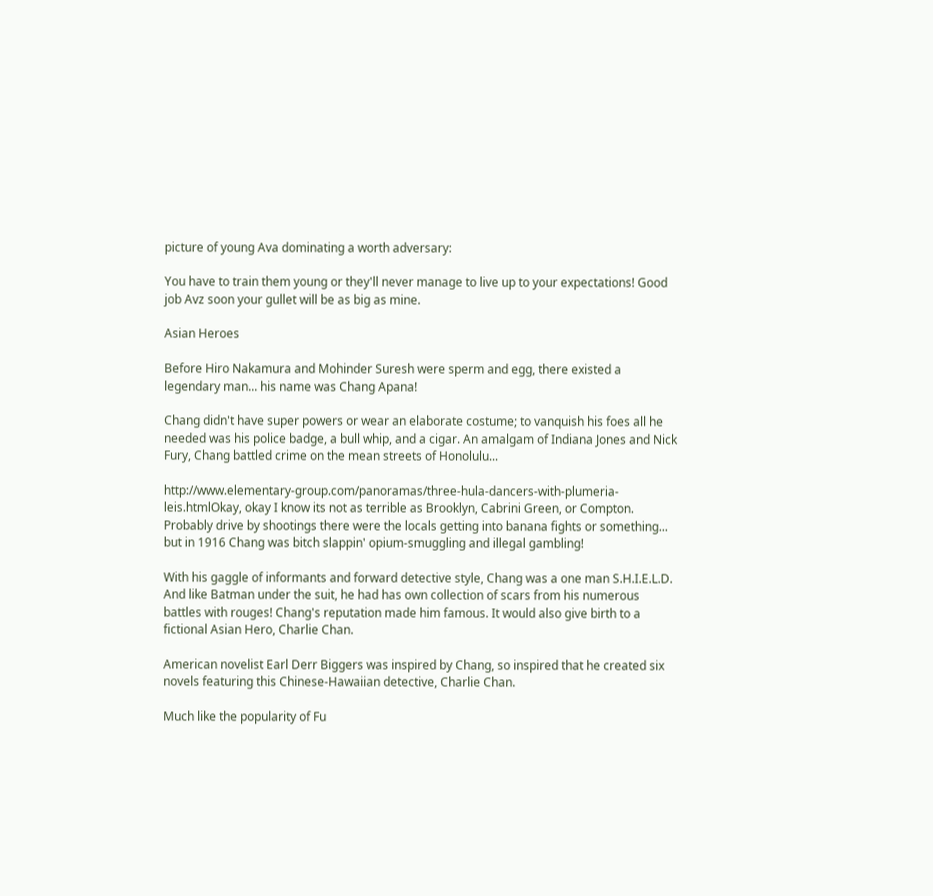picture of young Ava dominating a worth adversary:

You have to train them young or they'll never manage to live up to your expectations! Good job Avz soon your gullet will be as big as mine.

Asian Heroes

Before Hiro Nakamura and Mohinder Suresh were sperm and egg, there existed a legendary man... his name was Chang Apana!

Chang didn't have super powers or wear an elaborate costume; to vanquish his foes all he needed was his police badge, a bull whip, and a cigar. An amalgam of Indiana Jones and Nick Fury, Chang battled crime on the mean streets of Honolulu...

http://www.elementary-group.com/panoramas/three-hula-dancers-with-plumeria-leis.htmlOkay, okay I know its not as terrible as Brooklyn, Cabrini Green, or Compton. Probably drive by shootings there were the locals getting into banana fights or something... but in 1916 Chang was bitch slappin' opium-smuggling and illegal gambling!

With his gaggle of informants and forward detective style, Chang was a one man S.H.I.E.L.D. And like Batman under the suit, he had has own collection of scars from his numerous battles with rouges! Chang's reputation made him famous. It would also give birth to a fictional Asian Hero, Charlie Chan.

American novelist Earl Derr Biggers was inspired by Chang, so inspired that he created six novels featuring this Chinese-Hawaiian detective, Charlie Chan.

Much like the popularity of Fu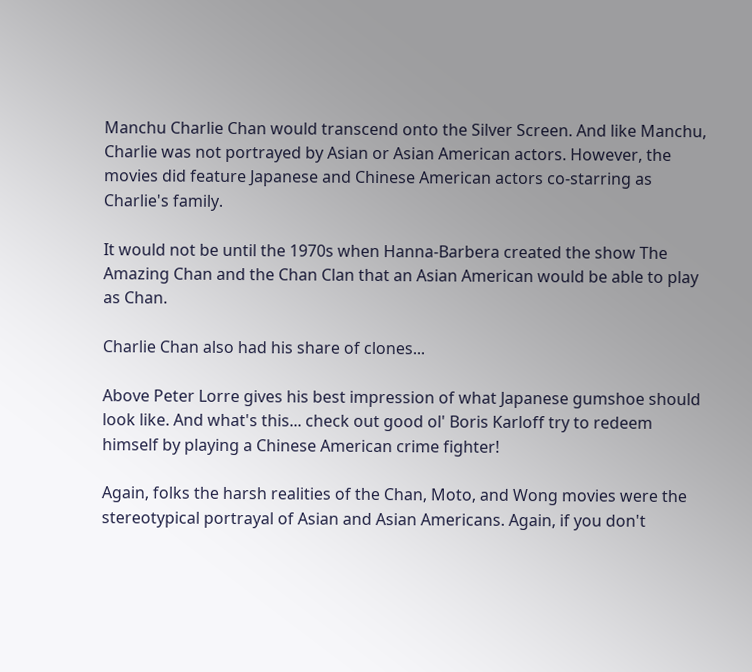Manchu Charlie Chan would transcend onto the Silver Screen. And like Manchu, Charlie was not portrayed by Asian or Asian American actors. However, the movies did feature Japanese and Chinese American actors co-starring as Charlie's family.

It would not be until the 1970s when Hanna-Barbera created the show The Amazing Chan and the Chan Clan that an Asian American would be able to play as Chan.

Charlie Chan also had his share of clones...

Above Peter Lorre gives his best impression of what Japanese gumshoe should look like. And what's this... check out good ol' Boris Karloff try to redeem himself by playing a Chinese American crime fighter!

Again, folks the harsh realities of the Chan, Moto, and Wong movies were the stereotypical portrayal of Asian and Asian Americans. Again, if you don't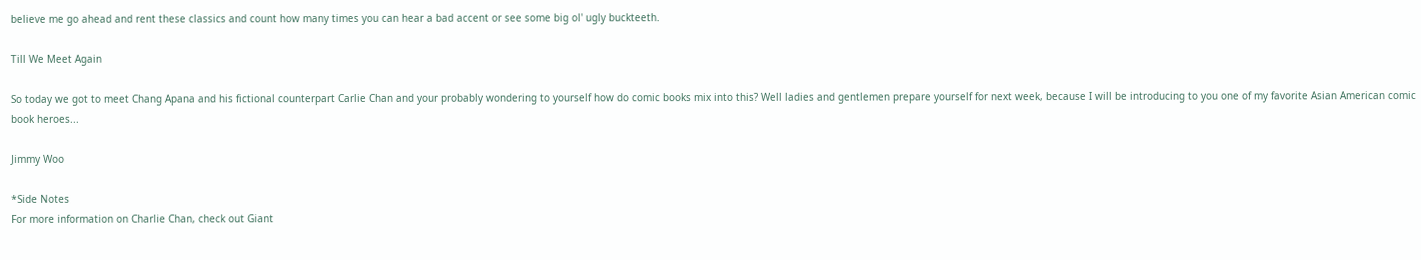believe me go ahead and rent these classics and count how many times you can hear a bad accent or see some big ol' ugly buckteeth.

Till We Meet Again

So today we got to meet Chang Apana and his fictional counterpart Carlie Chan and your probably wondering to yourself how do comic books mix into this? Well ladies and gentlemen prepare yourself for next week, because I will be introducing to you one of my favorite Asian American comic book heroes...

Jimmy Woo

*Side Notes
For more information on Charlie Chan, check out Giant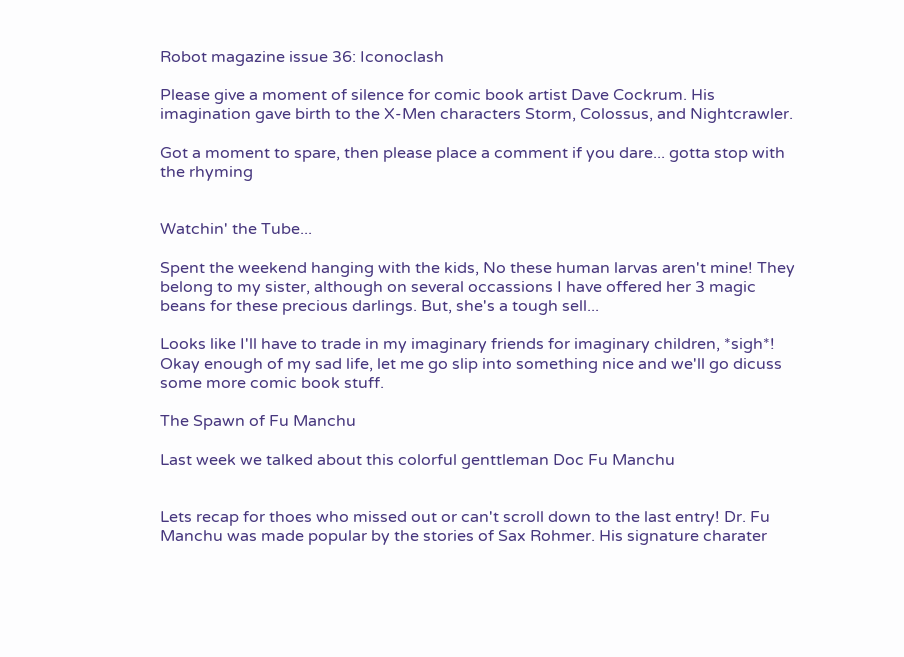Robot magazine issue 36: Iconoclash

Please give a moment of silence for comic book artist Dave Cockrum. His imagination gave birth to the X-Men characters Storm, Colossus, and Nightcrawler.

Got a moment to spare, then please place a comment if you dare... gotta stop with the rhyming


Watchin' the Tube...

Spent the weekend hanging with the kids, No these human larvas aren't mine! They belong to my sister, although on several occassions I have offered her 3 magic beans for these precious darlings. But, she's a tough sell...

Looks like I'll have to trade in my imaginary friends for imaginary children, *sigh*! Okay enough of my sad life, let me go slip into something nice and we'll go dicuss some more comic book stuff.

The Spawn of Fu Manchu

Last week we talked about this colorful genttleman Doc Fu Manchu


Lets recap for thoes who missed out or can't scroll down to the last entry! Dr. Fu Manchu was made popular by the stories of Sax Rohmer. His signature charater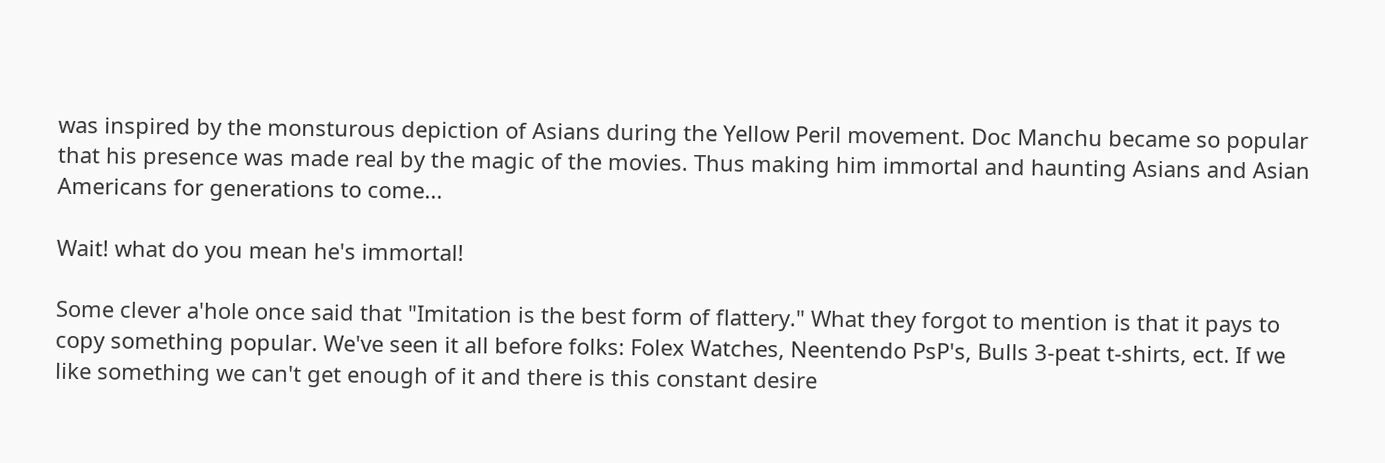was inspired by the monsturous depiction of Asians during the Yellow Peril movement. Doc Manchu became so popular that his presence was made real by the magic of the movies. Thus making him immortal and haunting Asians and Asian Americans for generations to come...

Wait! what do you mean he's immortal!

Some clever a'hole once said that "Imitation is the best form of flattery." What they forgot to mention is that it pays to copy something popular. We've seen it all before folks: Folex Watches, Neentendo PsP's, Bulls 3-peat t-shirts, ect. If we like something we can't get enough of it and there is this constant desire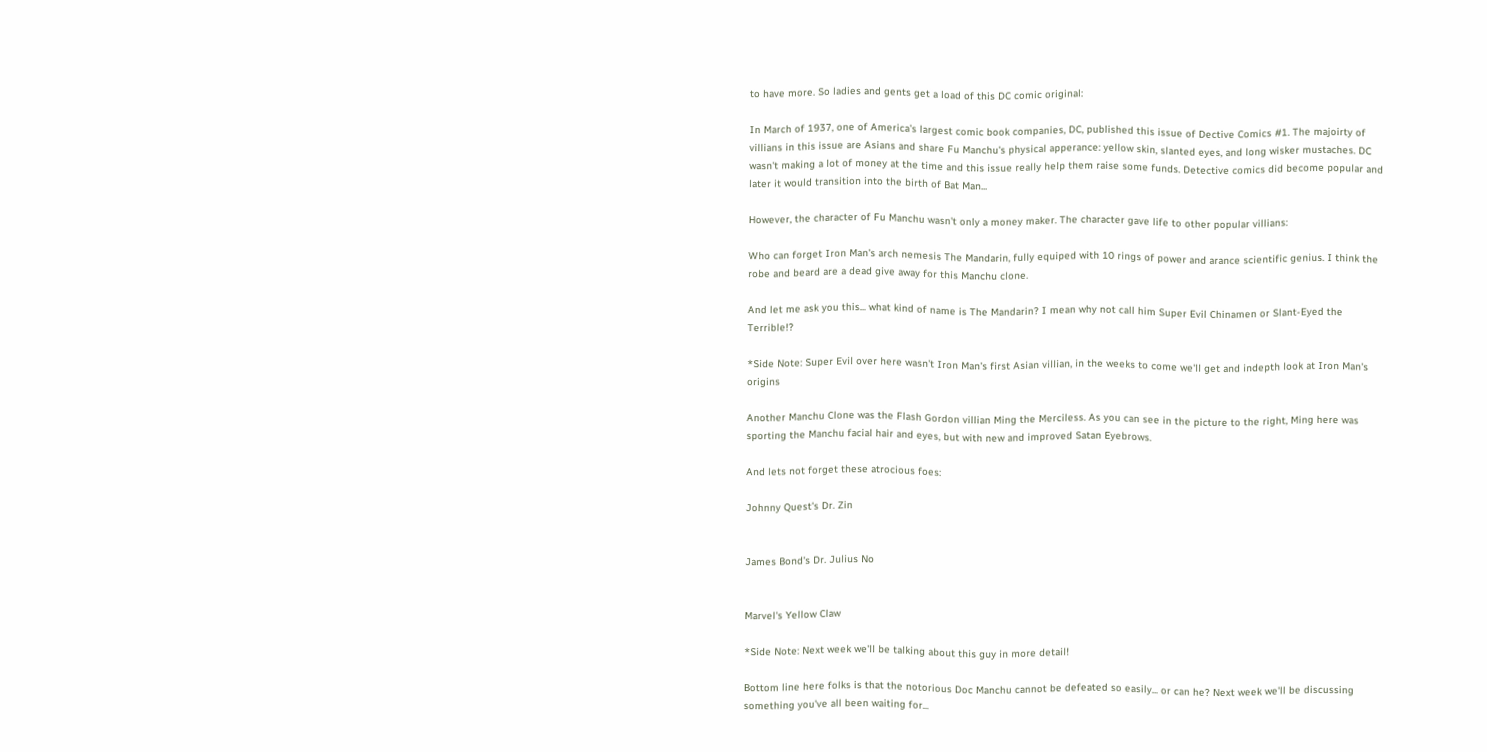to have more. So ladies and gents get a load of this DC comic original:

In March of 1937, one of America's largest comic book companies, DC, published this issue of Dective Comics #1. The majoirty of villians in this issue are Asians and share Fu Manchu's physical apperance: yellow skin, slanted eyes, and long wisker mustaches. DC wasn't making a lot of money at the time and this issue really help them raise some funds. Detective comics did become popular and later it would transition into the birth of Bat Man...

However, the character of Fu Manchu wasn't only a money maker. The character gave life to other popular villians:

Who can forget Iron Man's arch nemesis The Mandarin, fully equiped with 10 rings of power and arance scientific genius. I think the robe and beard are a dead give away for this Manchu clone.

And let me ask you this... what kind of name is The Mandarin? I mean why not call him Super Evil Chinamen or Slant-Eyed the Terrible!?

*Side Note: Super Evil over here wasn't Iron Man's first Asian villian, in the weeks to come we'll get and indepth look at Iron Man's origins

Another Manchu Clone was the Flash Gordon villian Ming the Merciless. As you can see in the picture to the right, Ming here was sporting the Manchu facial hair and eyes, but with new and improved Satan Eyebrows.

And lets not forget these atrocious foes:

Johnny Quest's Dr. Zin


James Bond's Dr. Julius No


Marvel's Yellow Claw

*Side Note: Next week we'll be talking about this guy in more detail!

Bottom line here folks is that the notorious Doc Manchu cannot be defeated so easily... or can he? Next week we'll be discussing something you've all been waiting for...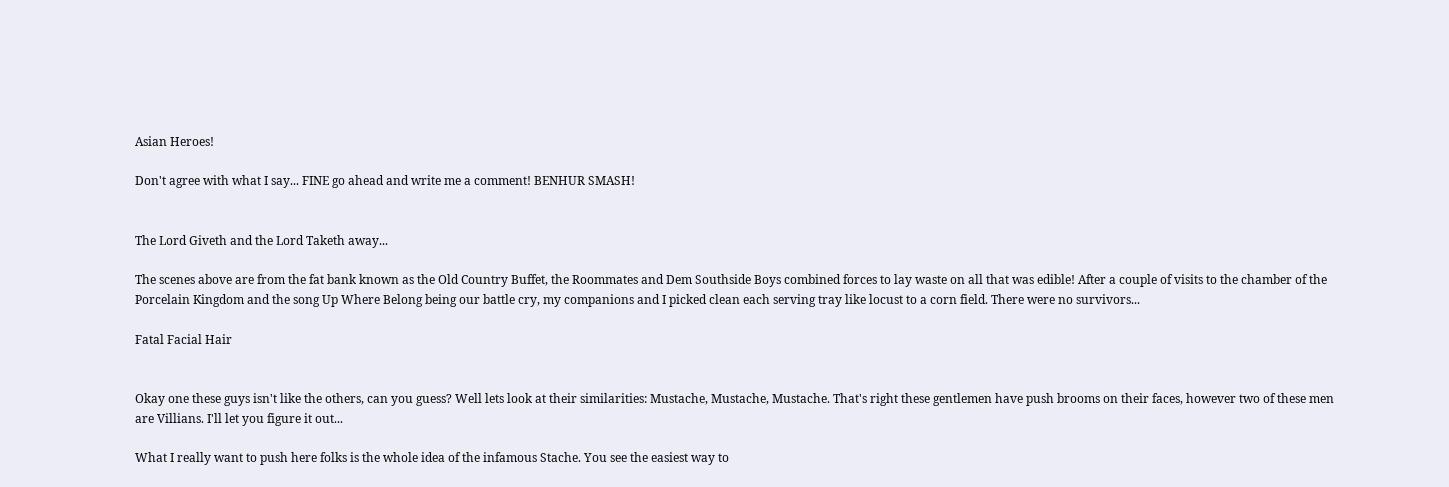Asian Heroes!

Don't agree with what I say... FINE go ahead and write me a comment! BENHUR SMASH!


The Lord Giveth and the Lord Taketh away...

The scenes above are from the fat bank known as the Old Country Buffet, the Roommates and Dem Southside Boys combined forces to lay waste on all that was edible! After a couple of visits to the chamber of the Porcelain Kingdom and the song Up Where Belong being our battle cry, my companions and I picked clean each serving tray like locust to a corn field. There were no survivors...

Fatal Facial Hair


Okay one these guys isn't like the others, can you guess? Well lets look at their similarities: Mustache, Mustache, Mustache. That's right these gentlemen have push brooms on their faces, however two of these men are Villians. I'll let you figure it out...

What I really want to push here folks is the whole idea of the infamous Stache. You see the easiest way to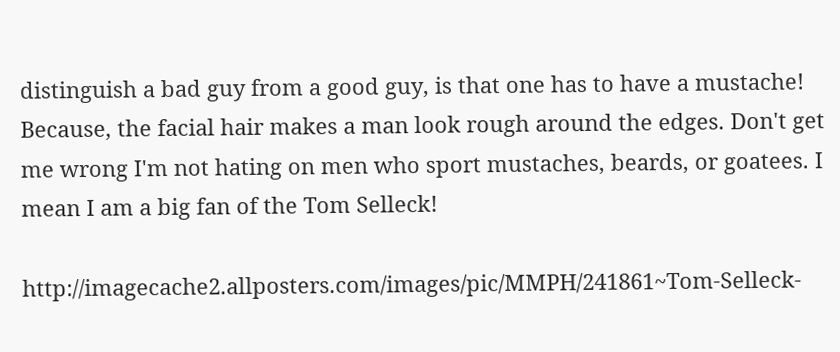distinguish a bad guy from a good guy, is that one has to have a mustache! Because, the facial hair makes a man look rough around the edges. Don't get me wrong I'm not hating on men who sport mustaches, beards, or goatees. I mean I am a big fan of the Tom Selleck!

http://imagecache2.allposters.com/images/pic/MMPH/241861~Tom-Selleck-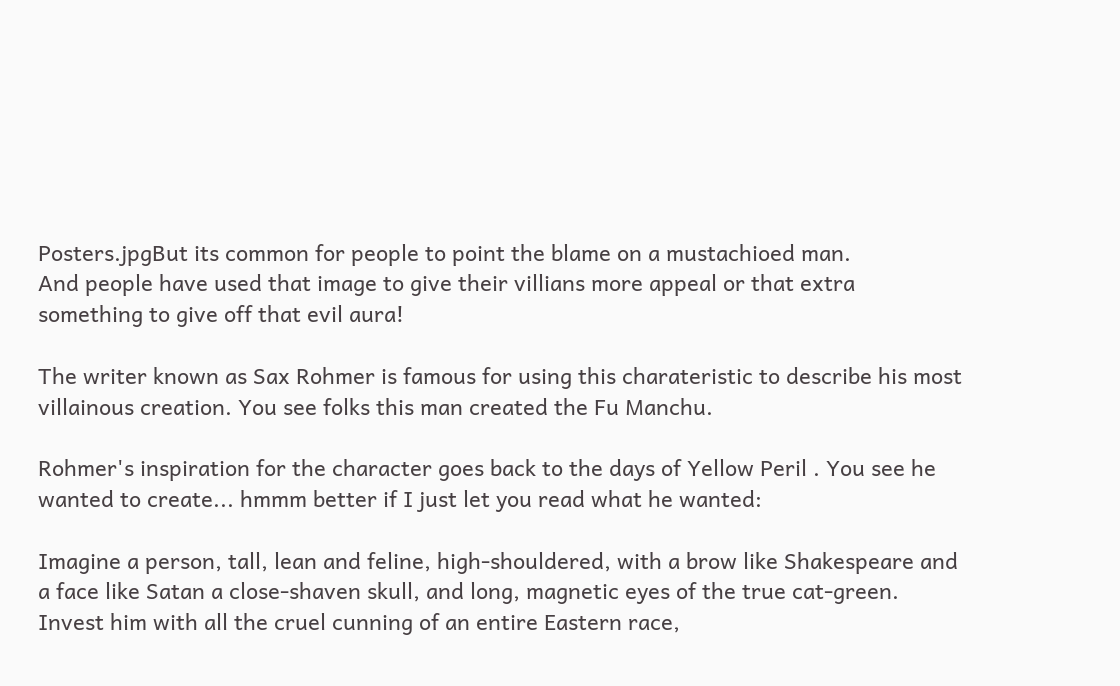Posters.jpgBut its common for people to point the blame on a mustachioed man.
And people have used that image to give their villians more appeal or that extra something to give off that evil aura!

The writer known as Sax Rohmer is famous for using this charateristic to describe his most villainous creation. You see folks this man created the Fu Manchu.

Rohmer's inspiration for the character goes back to the days of Yellow Peril . You see he wanted to create... hmmm better if I just let you read what he wanted:

Imagine a person, tall, lean and feline, high-shouldered, with a brow like Shakespeare and a face like Satan a close-shaven skull, and long, magnetic eyes of the true cat-green. Invest him with all the cruel cunning of an entire Eastern race,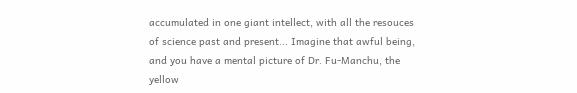accumulated in one giant intellect, with all the resouces of science past and present... Imagine that awful being, and you have a mental picture of Dr. Fu-Manchu, the yellow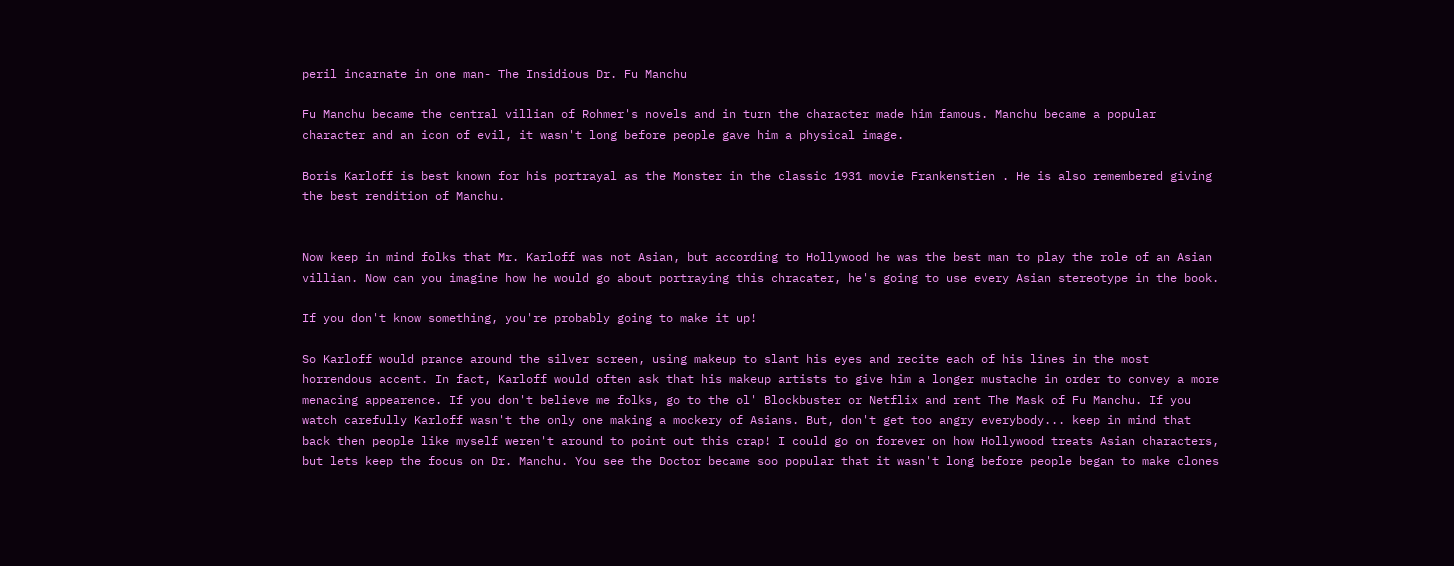peril incarnate in one man- The Insidious Dr. Fu Manchu

Fu Manchu became the central villian of Rohmer's novels and in turn the character made him famous. Manchu became a popular character and an icon of evil, it wasn't long before people gave him a physical image.

Boris Karloff is best known for his portrayal as the Monster in the classic 1931 movie Frankenstien . He is also remembered giving the best rendition of Manchu.


Now keep in mind folks that Mr. Karloff was not Asian, but according to Hollywood he was the best man to play the role of an Asian villian. Now can you imagine how he would go about portraying this chracater, he's going to use every Asian stereotype in the book.

If you don't know something, you're probably going to make it up!

So Karloff would prance around the silver screen, using makeup to slant his eyes and recite each of his lines in the most horrendous accent. In fact, Karloff would often ask that his makeup artists to give him a longer mustache in order to convey a more menacing appearence. If you don't believe me folks, go to the ol' Blockbuster or Netflix and rent The Mask of Fu Manchu. If you watch carefully Karloff wasn't the only one making a mockery of Asians. But, don't get too angry everybody... keep in mind that back then people like myself weren't around to point out this crap! I could go on forever on how Hollywood treats Asian characters, but lets keep the focus on Dr. Manchu. You see the Doctor became soo popular that it wasn't long before people began to make clones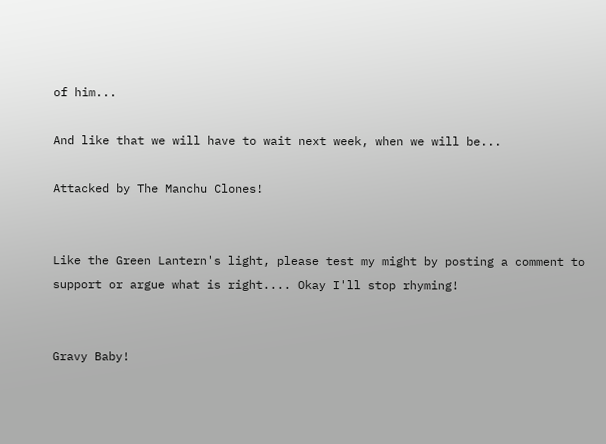of him...

And like that we will have to wait next week, when we will be...

Attacked by The Manchu Clones!


Like the Green Lantern's light, please test my might by posting a comment to support or argue what is right.... Okay I'll stop rhyming!


Gravy Baby!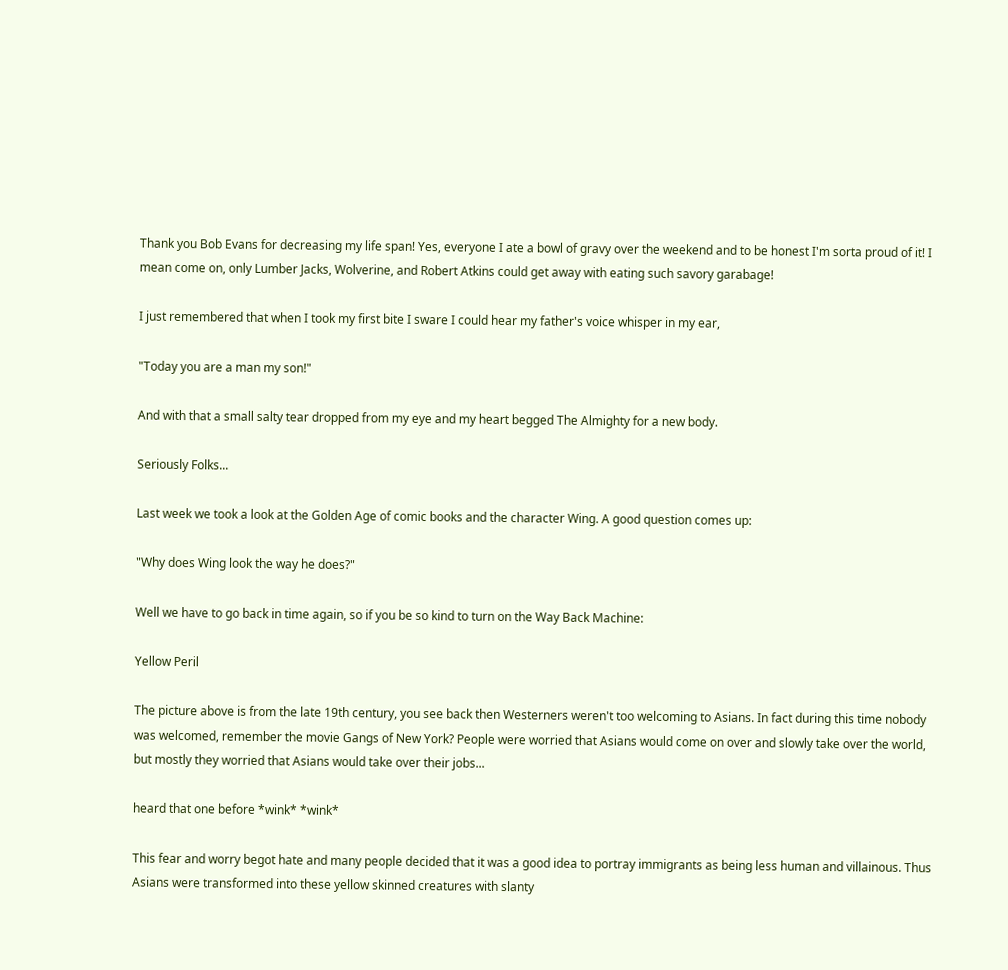Thank you Bob Evans for decreasing my life span! Yes, everyone I ate a bowl of gravy over the weekend and to be honest I'm sorta proud of it! I mean come on, only Lumber Jacks, Wolverine, and Robert Atkins could get away with eating such savory garabage!

I just remembered that when I took my first bite I sware I could hear my father's voice whisper in my ear,

"Today you are a man my son!"

And with that a small salty tear dropped from my eye and my heart begged The Almighty for a new body.

Seriously Folks...

Last week we took a look at the Golden Age of comic books and the character Wing. A good question comes up:

"Why does Wing look the way he does?"

Well we have to go back in time again, so if you be so kind to turn on the Way Back Machine:

Yellow Peril

The picture above is from the late 19th century, you see back then Westerners weren't too welcoming to Asians. In fact during this time nobody was welcomed, remember the movie Gangs of New York? People were worried that Asians would come on over and slowly take over the world, but mostly they worried that Asians would take over their jobs...

heard that one before *wink* *wink*

This fear and worry begot hate and many people decided that it was a good idea to portray immigrants as being less human and villainous. Thus Asians were transformed into these yellow skinned creatures with slanty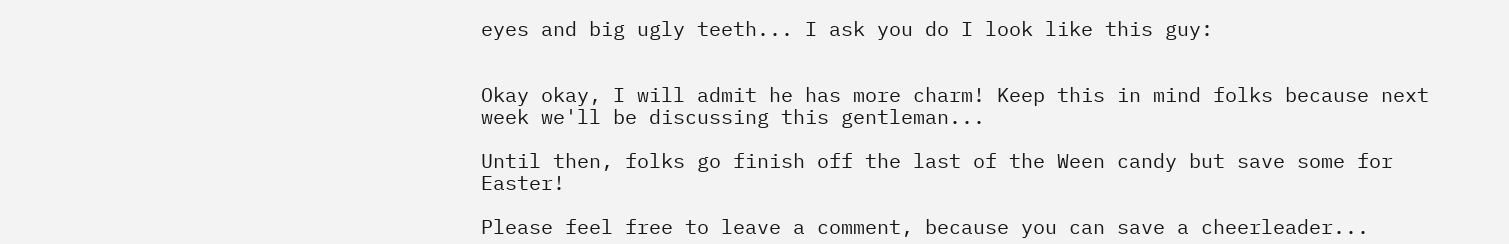eyes and big ugly teeth... I ask you do I look like this guy:


Okay okay, I will admit he has more charm! Keep this in mind folks because next week we'll be discussing this gentleman...

Until then, folks go finish off the last of the Ween candy but save some for Easter!

Please feel free to leave a comment, because you can save a cheerleader...